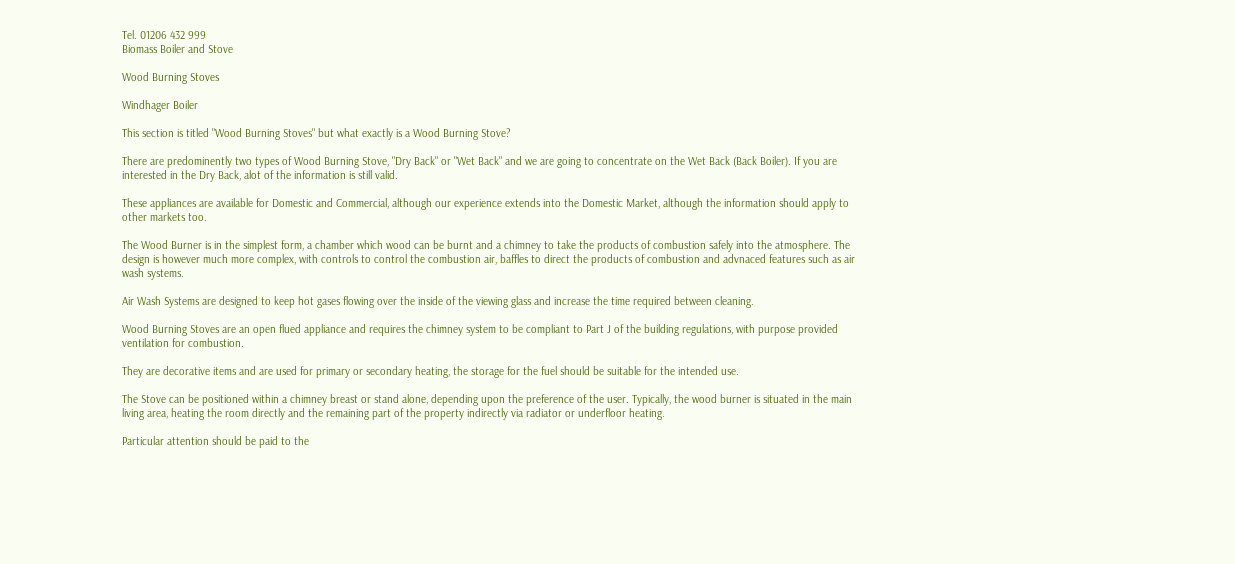Tel. 01206 432 999
Biomass Boiler and Stove

Wood Burning Stoves

Windhager Boiler

This section is titled "Wood Burning Stoves" but what exactly is a Wood Burning Stove?

There are predominently two types of Wood Burning Stove, "Dry Back" or "Wet Back" and we are going to concentrate on the Wet Back (Back Boiler). If you are interested in the Dry Back, alot of the information is still valid.

These appliances are available for Domestic and Commercial, although our experience extends into the Domestic Market, although the information should apply to other markets too.

The Wood Burner is in the simplest form, a chamber which wood can be burnt and a chimney to take the products of combustion safely into the atmosphere. The design is however much more complex, with controls to control the combustion air, baffles to direct the products of combustion and advnaced features such as air wash systems.

Air Wash Systems are designed to keep hot gases flowing over the inside of the viewing glass and increase the time required between cleaning.

Wood Burning Stoves are an open flued appliance and requires the chimney system to be compliant to Part J of the building regulations, with purpose provided ventilation for combustion.

They are decorative items and are used for primary or secondary heating, the storage for the fuel should be suitable for the intended use.

The Stove can be positioned within a chimney breast or stand alone, depending upon the preference of the user. Typically, the wood burner is situated in the main living area, heating the room directly and the remaining part of the property indirectly via radiator or underfloor heating.

Particular attention should be paid to the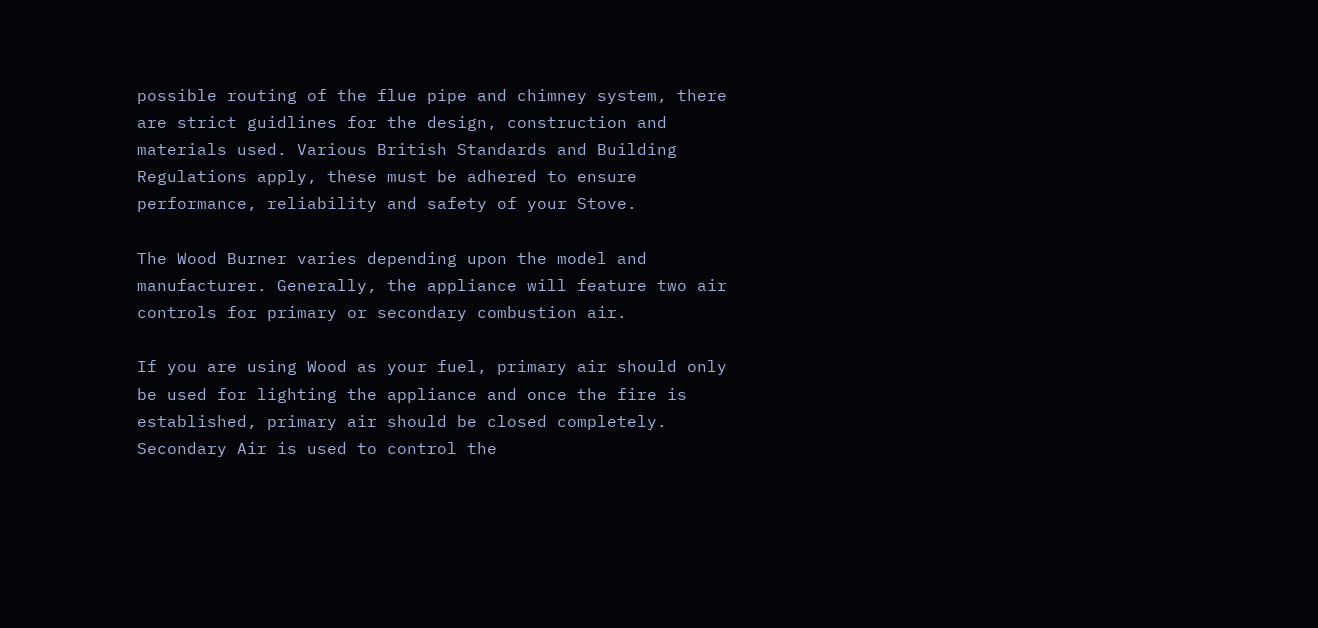possible routing of the flue pipe and chimney system, there are strict guidlines for the design, construction and materials used. Various British Standards and Building Regulations apply, these must be adhered to ensure performance, reliability and safety of your Stove.

The Wood Burner varies depending upon the model and manufacturer. Generally, the appliance will feature two air controls for primary or secondary combustion air.

If you are using Wood as your fuel, primary air should only be used for lighting the appliance and once the fire is established, primary air should be closed completely. Secondary Air is used to control the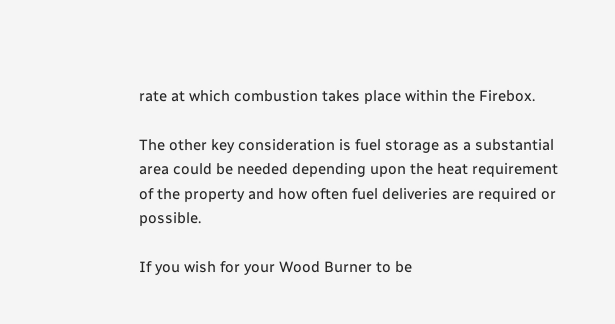rate at which combustion takes place within the Firebox.

The other key consideration is fuel storage as a substantial area could be needed depending upon the heat requirement of the property and how often fuel deliveries are required or possible.

If you wish for your Wood Burner to be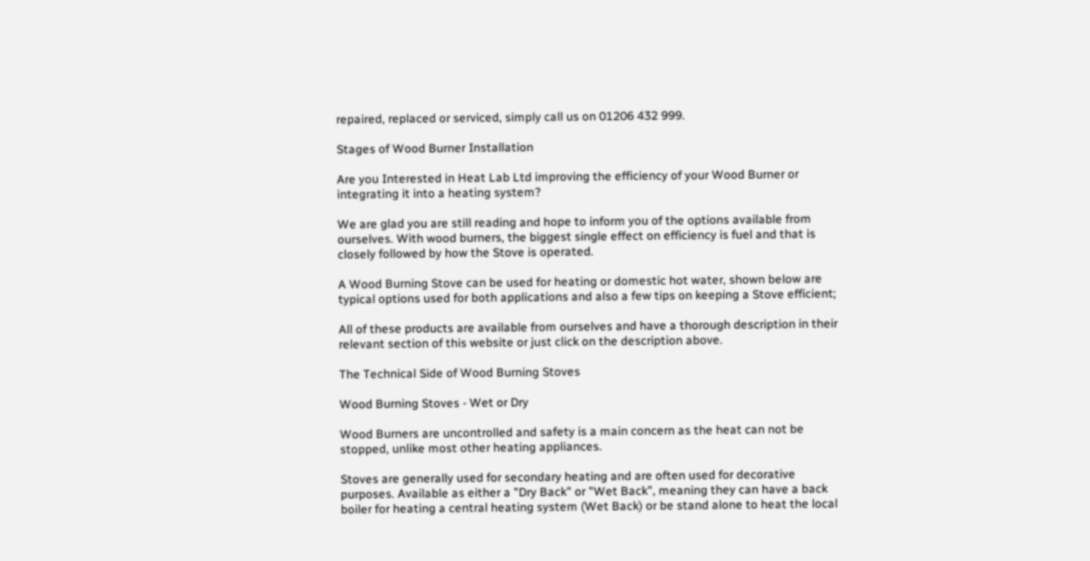repaired, replaced or serviced, simply call us on 01206 432 999.

Stages of Wood Burner Installation

Are you Interested in Heat Lab Ltd improving the efficiency of your Wood Burner or integrating it into a heating system?

We are glad you are still reading and hope to inform you of the options available from ourselves. With wood burners, the biggest single effect on efficiency is fuel and that is closely followed by how the Stove is operated.

A Wood Burning Stove can be used for heating or domestic hot water, shown below are typical options used for both applications and also a few tips on keeping a Stove efficient;

All of these products are available from ourselves and have a thorough description in their relevant section of this website or just click on the description above.

The Technical Side of Wood Burning Stoves

Wood Burning Stoves - Wet or Dry

Wood Burners are uncontrolled and safety is a main concern as the heat can not be stopped, unlike most other heating appliances.

Stoves are generally used for secondary heating and are often used for decorative purposes. Available as either a "Dry Back" or "Wet Back", meaning they can have a back boiler for heating a central heating system (Wet Back) or be stand alone to heat the local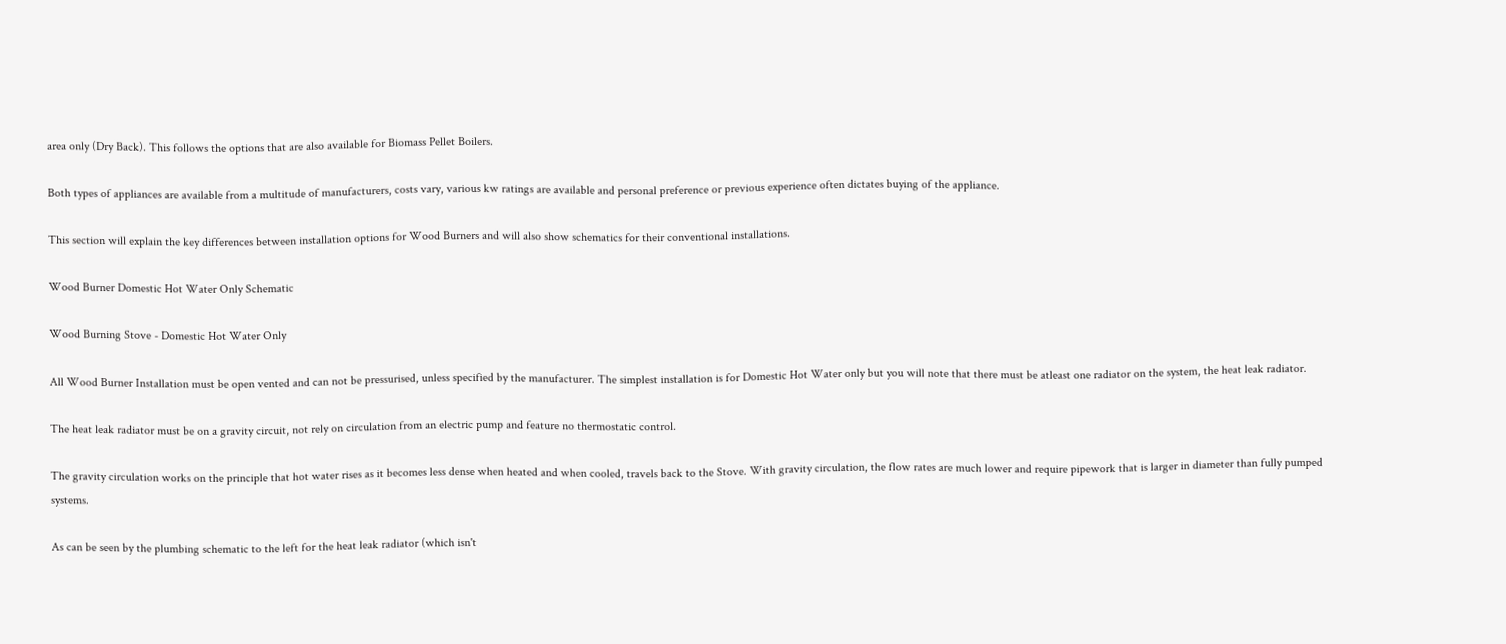area only (Dry Back). This follows the options that are also available for Biomass Pellet Boilers.

Both types of appliances are available from a multitude of manufacturers, costs vary, various kw ratings are available and personal preference or previous experience often dictates buying of the appliance.

This section will explain the key differences between installation options for Wood Burners and will also show schematics for their conventional installations.

Wood Burner Domestic Hot Water Only Schematic

Wood Burning Stove - Domestic Hot Water Only

All Wood Burner Installation must be open vented and can not be pressurised, unless specified by the manufacturer. The simplest installation is for Domestic Hot Water only but you will note that there must be atleast one radiator on the system, the heat leak radiator.

The heat leak radiator must be on a gravity circuit, not rely on circulation from an electric pump and feature no thermostatic control.

The gravity circulation works on the principle that hot water rises as it becomes less dense when heated and when cooled, travels back to the Stove. With gravity circulation, the flow rates are much lower and require pipework that is larger in diameter than fully pumped systems.

As can be seen by the plumbing schematic to the left for the heat leak radiator (which isn't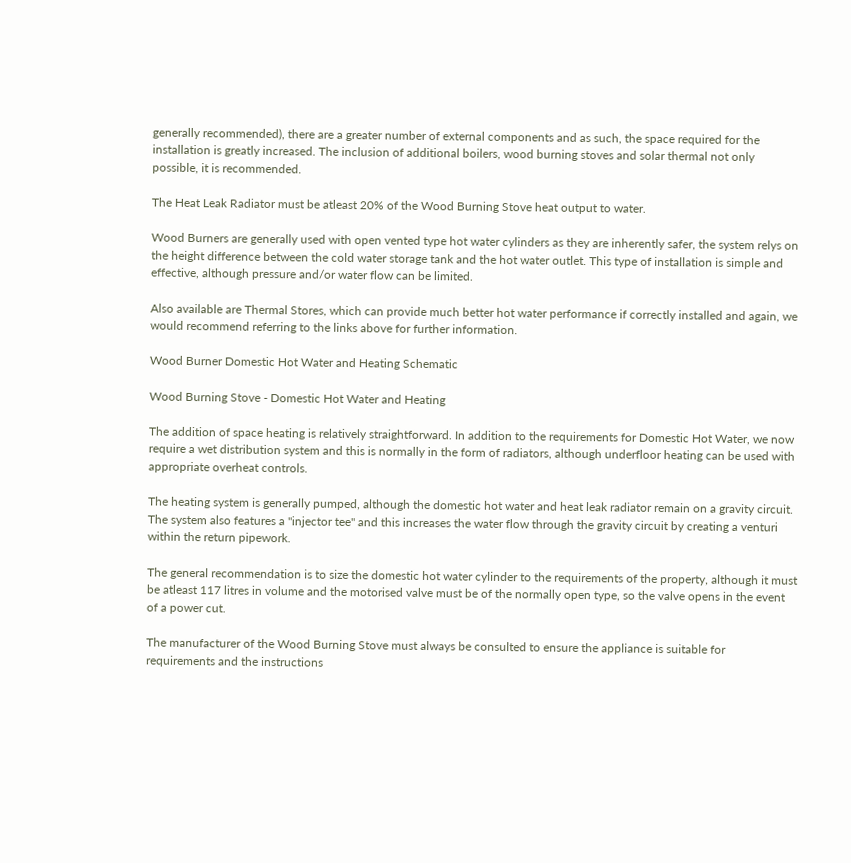generally recommended), there are a greater number of external components and as such, the space required for the installation is greatly increased. The inclusion of additional boilers, wood burning stoves and solar thermal not only possible, it is recommended.

The Heat Leak Radiator must be atleast 20% of the Wood Burning Stove heat output to water.

Wood Burners are generally used with open vented type hot water cylinders as they are inherently safer, the system relys on the height difference between the cold water storage tank and the hot water outlet. This type of installation is simple and effective, although pressure and/or water flow can be limited.

Also available are Thermal Stores, which can provide much better hot water performance if correctly installed and again, we would recommend referring to the links above for further information.

Wood Burner Domestic Hot Water and Heating Schematic

Wood Burning Stove - Domestic Hot Water and Heating

The addition of space heating is relatively straightforward. In addition to the requirements for Domestic Hot Water, we now require a wet distribution system and this is normally in the form of radiators, although underfloor heating can be used with appropriate overheat controls.

The heating system is generally pumped, although the domestic hot water and heat leak radiator remain on a gravity circuit. The system also features a "injector tee" and this increases the water flow through the gravity circuit by creating a venturi within the return pipework.

The general recommendation is to size the domestic hot water cylinder to the requirements of the property, although it must be atleast 117 litres in volume and the motorised valve must be of the normally open type, so the valve opens in the event of a power cut.

The manufacturer of the Wood Burning Stove must always be consulted to ensure the appliance is suitable for requirements and the instructions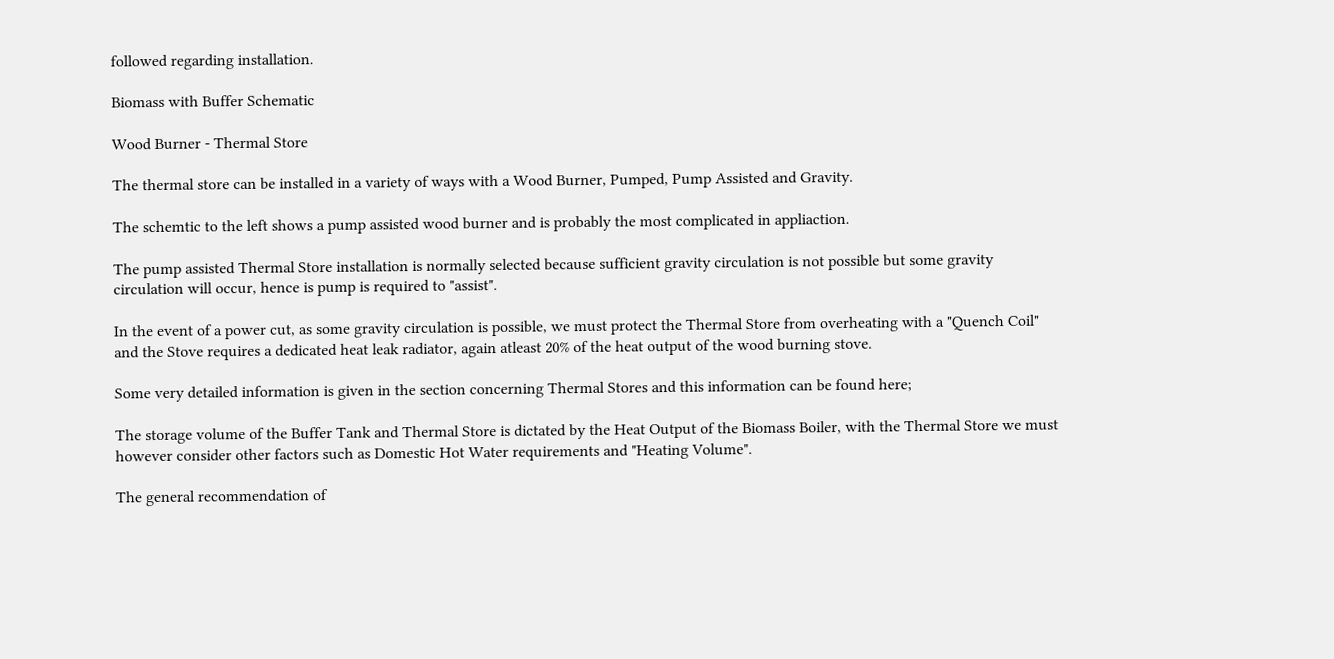followed regarding installation.

Biomass with Buffer Schematic

Wood Burner - Thermal Store

The thermal store can be installed in a variety of ways with a Wood Burner, Pumped, Pump Assisted and Gravity.

The schemtic to the left shows a pump assisted wood burner and is probably the most complicated in appliaction.

The pump assisted Thermal Store installation is normally selected because sufficient gravity circulation is not possible but some gravity circulation will occur, hence is pump is required to "assist".

In the event of a power cut, as some gravity circulation is possible, we must protect the Thermal Store from overheating with a "Quench Coil" and the Stove requires a dedicated heat leak radiator, again atleast 20% of the heat output of the wood burning stove.

Some very detailed information is given in the section concerning Thermal Stores and this information can be found here;

The storage volume of the Buffer Tank and Thermal Store is dictated by the Heat Output of the Biomass Boiler, with the Thermal Store we must however consider other factors such as Domestic Hot Water requirements and "Heating Volume".

The general recommendation of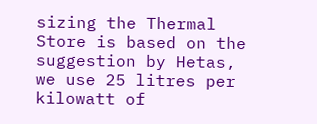sizing the Thermal Store is based on the suggestion by Hetas, we use 25 litres per kilowatt of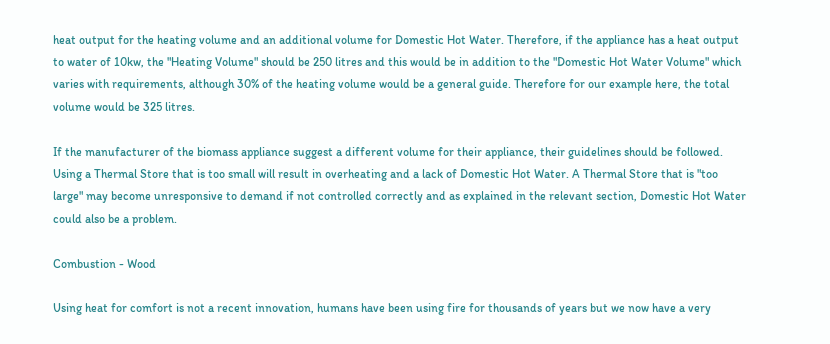heat output for the heating volume and an additional volume for Domestic Hot Water. Therefore, if the appliance has a heat output to water of 10kw, the "Heating Volume" should be 250 litres and this would be in addition to the "Domestic Hot Water Volume" which varies with requirements, although 30% of the heating volume would be a general guide. Therefore for our example here, the total volume would be 325 litres.

If the manufacturer of the biomass appliance suggest a different volume for their appliance, their guidelines should be followed. Using a Thermal Store that is too small will result in overheating and a lack of Domestic Hot Water. A Thermal Store that is "too large" may become unresponsive to demand if not controlled correctly and as explained in the relevant section, Domestic Hot Water could also be a problem.

Combustion - Wood

Using heat for comfort is not a recent innovation, humans have been using fire for thousands of years but we now have a very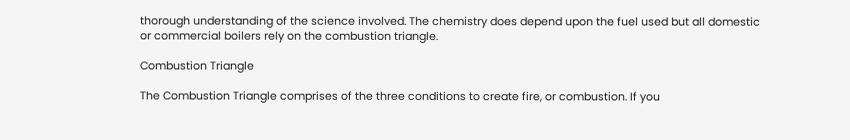thorough understanding of the science involved. The chemistry does depend upon the fuel used but all domestic or commercial boilers rely on the combustion triangle.

Combustion Triangle

The Combustion Triangle comprises of the three conditions to create fire, or combustion. If you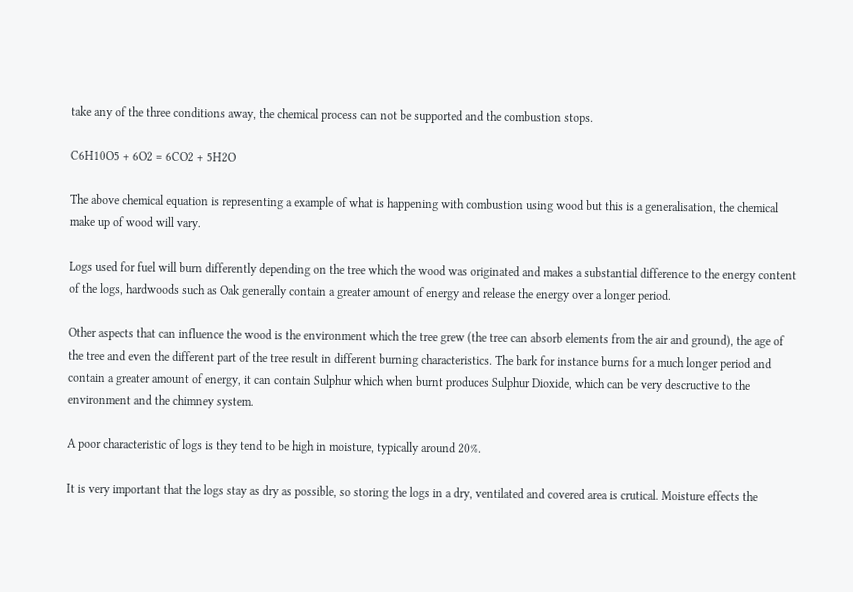take any of the three conditions away, the chemical process can not be supported and the combustion stops.

C6H10O5 + 6O2 = 6CO2 + 5H2O

The above chemical equation is representing a example of what is happening with combustion using wood but this is a generalisation, the chemical make up of wood will vary.

Logs used for fuel will burn differently depending on the tree which the wood was originated and makes a substantial difference to the energy content of the logs, hardwoods such as Oak generally contain a greater amount of energy and release the energy over a longer period.

Other aspects that can influence the wood is the environment which the tree grew (the tree can absorb elements from the air and ground), the age of the tree and even the different part of the tree result in different burning characteristics. The bark for instance burns for a much longer period and contain a greater amount of energy, it can contain Sulphur which when burnt produces Sulphur Dioxide, which can be very descructive to the environment and the chimney system.

A poor characteristic of logs is they tend to be high in moisture, typically around 20%.

It is very important that the logs stay as dry as possible, so storing the logs in a dry, ventilated and covered area is crutical. Moisture effects the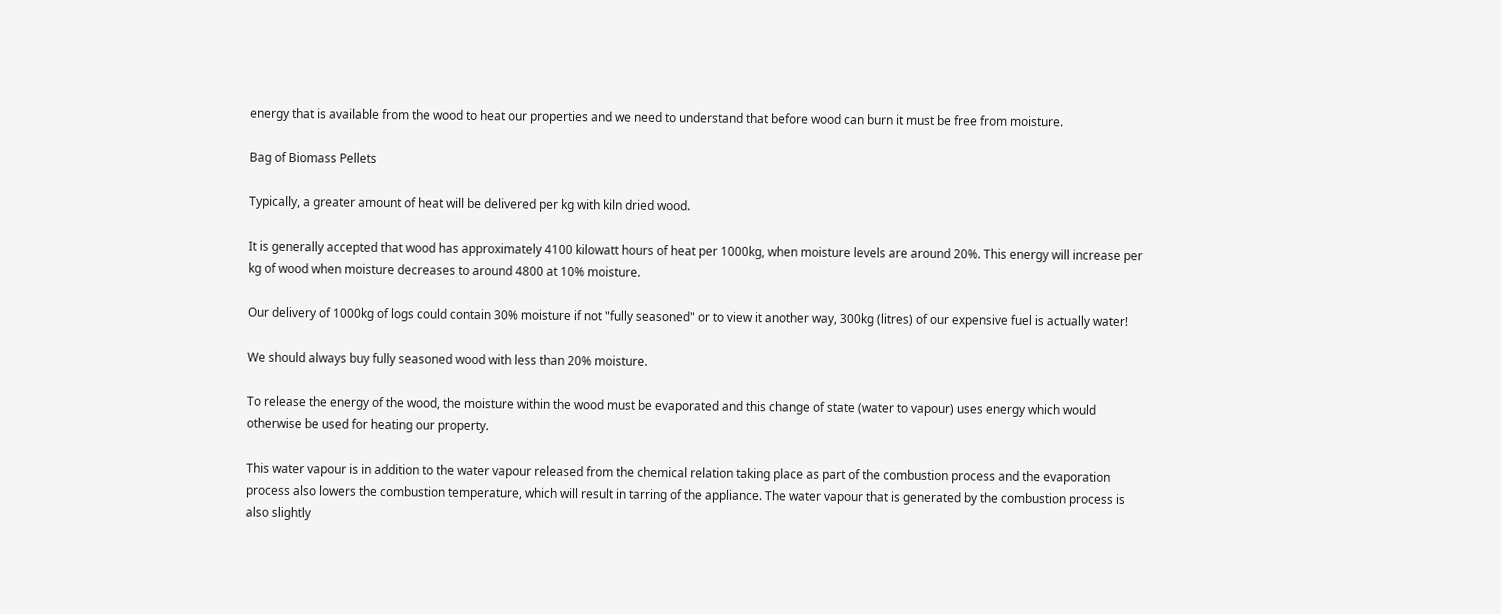energy that is available from the wood to heat our properties and we need to understand that before wood can burn it must be free from moisture.

Bag of Biomass Pellets

Typically, a greater amount of heat will be delivered per kg with kiln dried wood.

It is generally accepted that wood has approximately 4100 kilowatt hours of heat per 1000kg, when moisture levels are around 20%. This energy will increase per kg of wood when moisture decreases to around 4800 at 10% moisture.

Our delivery of 1000kg of logs could contain 30% moisture if not "fully seasoned" or to view it another way, 300kg (litres) of our expensive fuel is actually water!

We should always buy fully seasoned wood with less than 20% moisture.

To release the energy of the wood, the moisture within the wood must be evaporated and this change of state (water to vapour) uses energy which would otherwise be used for heating our property.

This water vapour is in addition to the water vapour released from the chemical relation taking place as part of the combustion process and the evaporation process also lowers the combustion temperature, which will result in tarring of the appliance. The water vapour that is generated by the combustion process is also slightly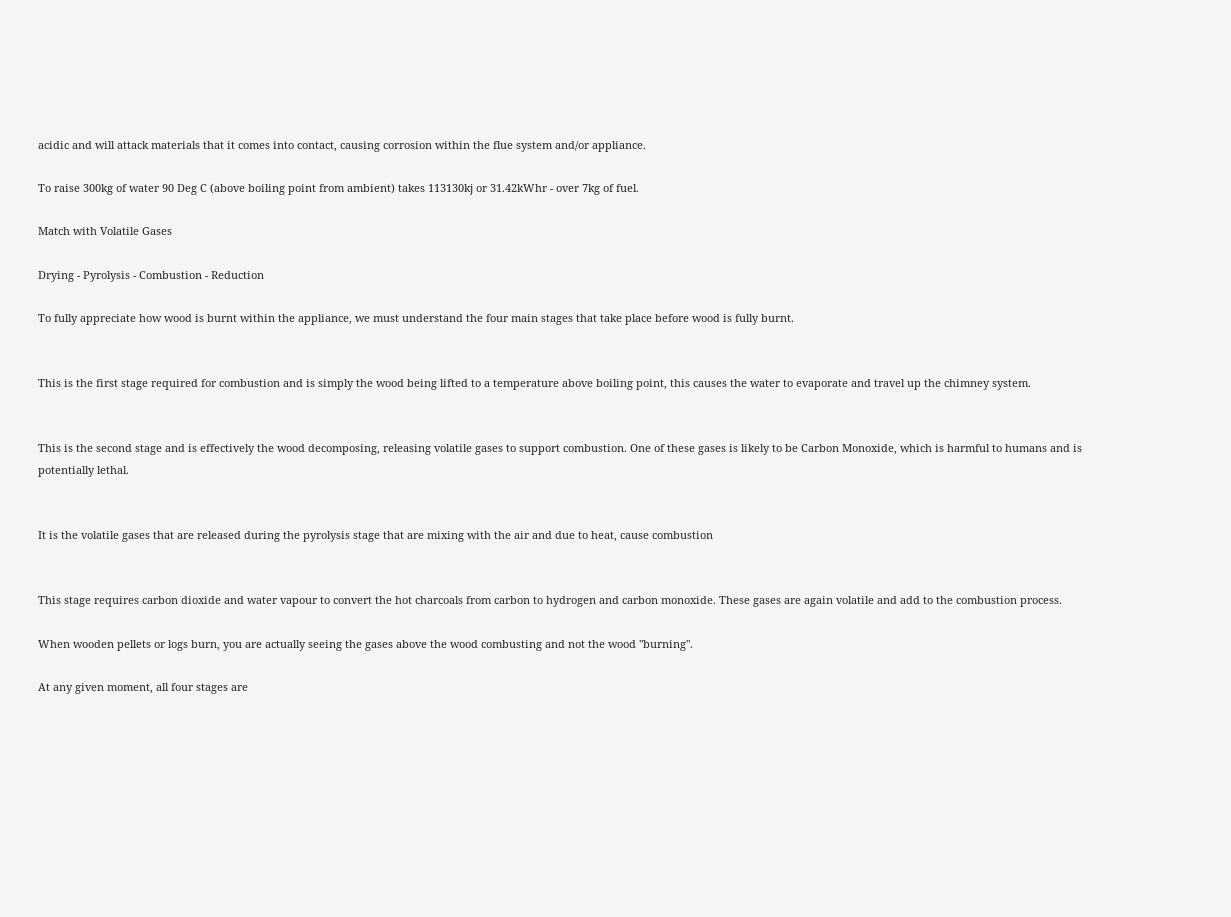acidic and will attack materials that it comes into contact, causing corrosion within the flue system and/or appliance.

To raise 300kg of water 90 Deg C (above boiling point from ambient) takes 113130kj or 31.42kWhr - over 7kg of fuel.

Match with Volatile Gases

Drying - Pyrolysis - Combustion - Reduction

To fully appreciate how wood is burnt within the appliance, we must understand the four main stages that take place before wood is fully burnt.


This is the first stage required for combustion and is simply the wood being lifted to a temperature above boiling point, this causes the water to evaporate and travel up the chimney system.


This is the second stage and is effectively the wood decomposing, releasing volatile gases to support combustion. One of these gases is likely to be Carbon Monoxide, which is harmful to humans and is potentially lethal.


It is the volatile gases that are released during the pyrolysis stage that are mixing with the air and due to heat, cause combustion


This stage requires carbon dioxide and water vapour to convert the hot charcoals from carbon to hydrogen and carbon monoxide. These gases are again volatile and add to the combustion process.

When wooden pellets or logs burn, you are actually seeing the gases above the wood combusting and not the wood "burning".

At any given moment, all four stages are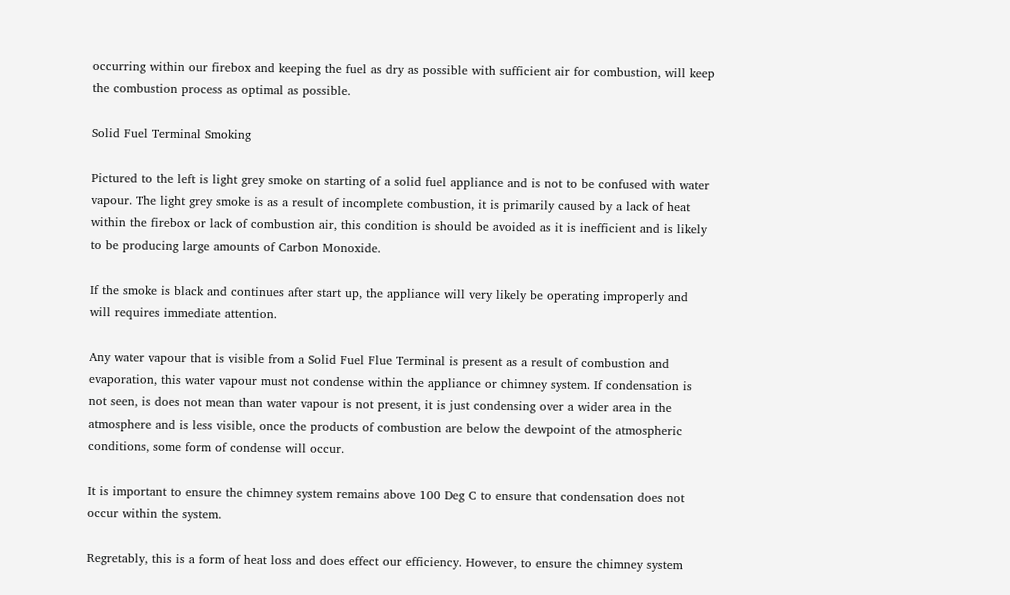occurring within our firebox and keeping the fuel as dry as possible with sufficient air for combustion, will keep the combustion process as optimal as possible.

Solid Fuel Terminal Smoking

Pictured to the left is light grey smoke on starting of a solid fuel appliance and is not to be confused with water vapour. The light grey smoke is as a result of incomplete combustion, it is primarily caused by a lack of heat within the firebox or lack of combustion air, this condition is should be avoided as it is inefficient and is likely to be producing large amounts of Carbon Monoxide.

If the smoke is black and continues after start up, the appliance will very likely be operating improperly and will requires immediate attention.

Any water vapour that is visible from a Solid Fuel Flue Terminal is present as a result of combustion and evaporation, this water vapour must not condense within the appliance or chimney system. If condensation is not seen, is does not mean than water vapour is not present, it is just condensing over a wider area in the atmosphere and is less visible, once the products of combustion are below the dewpoint of the atmospheric conditions, some form of condense will occur.

It is important to ensure the chimney system remains above 100 Deg C to ensure that condensation does not occur within the system.

Regretably, this is a form of heat loss and does effect our efficiency. However, to ensure the chimney system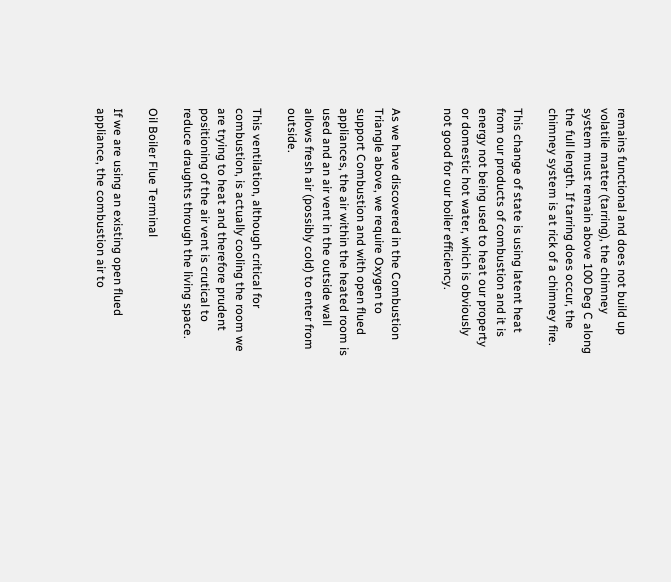remains functional and does not build up volatile matter (tarring), the chimney system must remain above 100 Deg C along the full length. If tarring does occur, the chimney system is at rick of a chimney fire.

This change of state is using latent heat from our products of combustion and it is energy not being used to heat our property or domestic hot water, which is obviously not good for our boiler efficiency.


As we have discovered in the Combustion Triangle above, we require Oxygen to support Combustion and with open flued appliances, the air within the heated room is used and an air vent in the outside wall allows fresh air (possibly cold) to enter from outside.

This ventilation, although critical for combustion, is actually cooling the room we are trying to heat and therefore prudent positioning of the air vent is crutical to reduce draughts through the living space.

Oil Boiler Flue Terminal

If we are using an existing open flued appliance, the combustion air to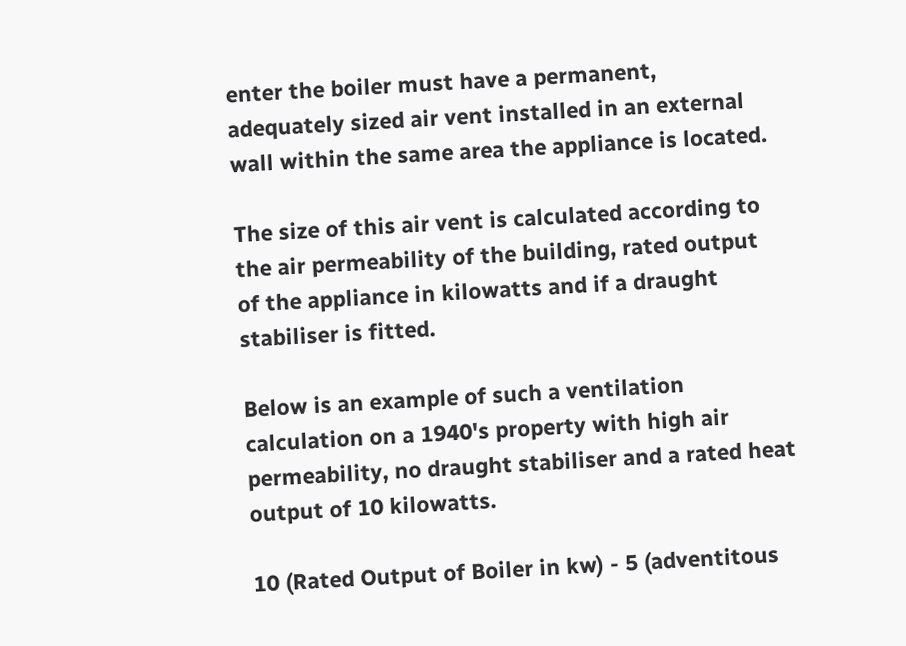enter the boiler must have a permanent, adequately sized air vent installed in an external wall within the same area the appliance is located.

The size of this air vent is calculated according to the air permeability of the building, rated output of the appliance in kilowatts and if a draught stabiliser is fitted.

Below is an example of such a ventilation calculation on a 1940's property with high air permeability, no draught stabiliser and a rated heat output of 10 kilowatts.

10 (Rated Output of Boiler in kw) - 5 (adventitous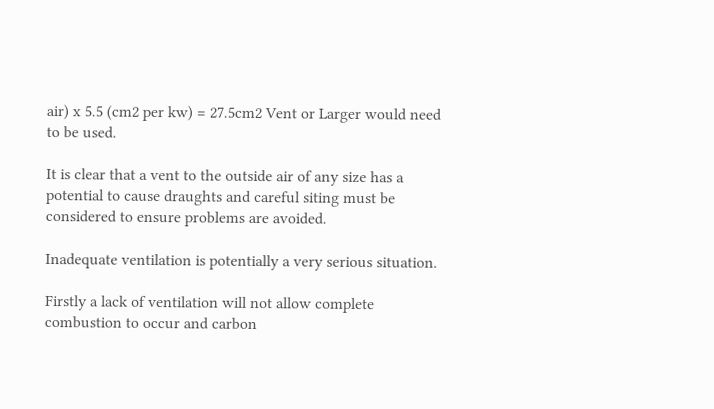air) x 5.5 (cm2 per kw) = 27.5cm2 Vent or Larger would need to be used.

It is clear that a vent to the outside air of any size has a potential to cause draughts and careful siting must be considered to ensure problems are avoided.

Inadequate ventilation is potentially a very serious situation.

Firstly a lack of ventilation will not allow complete combustion to occur and carbon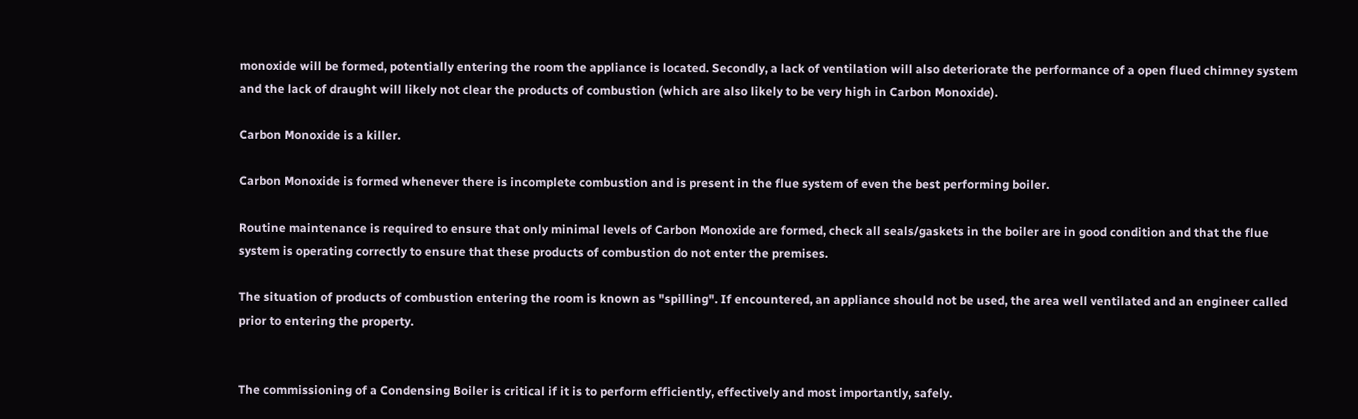monoxide will be formed, potentially entering the room the appliance is located. Secondly, a lack of ventilation will also deteriorate the performance of a open flued chimney system and the lack of draught will likely not clear the products of combustion (which are also likely to be very high in Carbon Monoxide).

Carbon Monoxide is a killer.

Carbon Monoxide is formed whenever there is incomplete combustion and is present in the flue system of even the best performing boiler.

Routine maintenance is required to ensure that only minimal levels of Carbon Monoxide are formed, check all seals/gaskets in the boiler are in good condition and that the flue system is operating correctly to ensure that these products of combustion do not enter the premises.

The situation of products of combustion entering the room is known as "spilling". If encountered, an appliance should not be used, the area well ventilated and an engineer called prior to entering the property.


The commissioning of a Condensing Boiler is critical if it is to perform efficiently, effectively and most importantly, safely.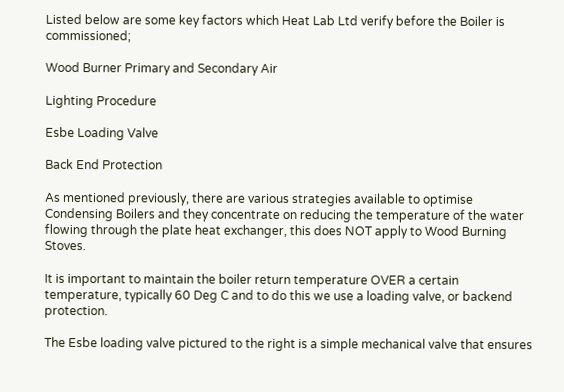Listed below are some key factors which Heat Lab Ltd verify before the Boiler is commissioned;

Wood Burner Primary and Secondary Air

Lighting Procedure

Esbe Loading Valve

Back End Protection

As mentioned previously, there are various strategies available to optimise Condensing Boilers and they concentrate on reducing the temperature of the water flowing through the plate heat exchanger, this does NOT apply to Wood Burning Stoves.

It is important to maintain the boiler return temperature OVER a certain temperature, typically 60 Deg C and to do this we use a loading valve, or backend protection.

The Esbe loading valve pictured to the right is a simple mechanical valve that ensures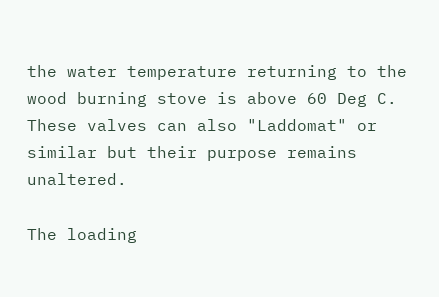the water temperature returning to the wood burning stove is above 60 Deg C. These valves can also "Laddomat" or similar but their purpose remains unaltered.

The loading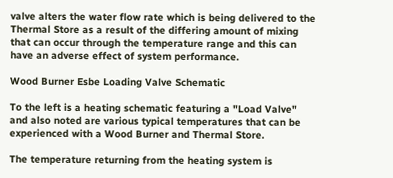valve alters the water flow rate which is being delivered to the Thermal Store as a result of the differing amount of mixing that can occur through the temperature range and this can have an adverse effect of system performance.

Wood Burner Esbe Loading Valve Schematic

To the left is a heating schematic featuring a "Load Valve" and also noted are various typical temperatures that can be experienced with a Wood Burner and Thermal Store.

The temperature returning from the heating system is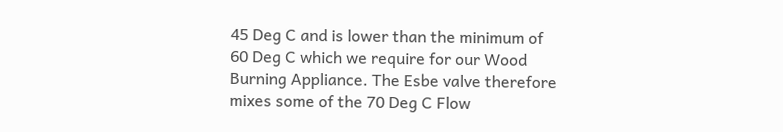45 Deg C and is lower than the minimum of 60 Deg C which we require for our Wood Burning Appliance. The Esbe valve therefore mixes some of the 70 Deg C Flow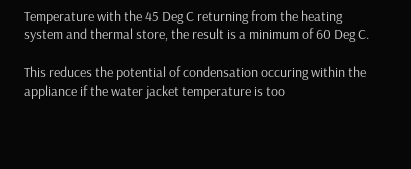Temperature with the 45 Deg C returning from the heating system and thermal store, the result is a minimum of 60 Deg C.

This reduces the potential of condensation occuring within the appliance if the water jacket temperature is too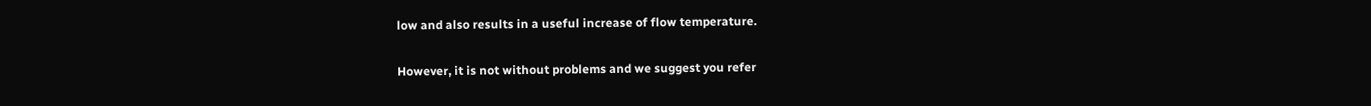low and also results in a useful increase of flow temperature.

However, it is not without problems and we suggest you refer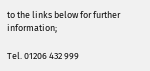to the links below for further information;

Tel. 01206 432 999